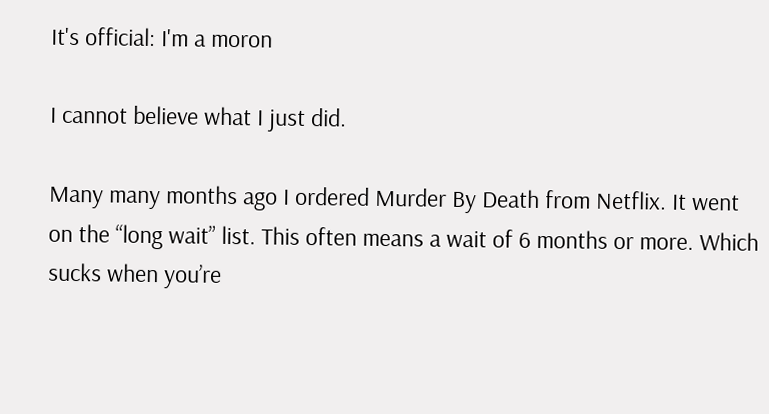It's official: I'm a moron

I cannot believe what I just did.

Many many months ago I ordered Murder By Death from Netflix. It went on the “long wait” list. This often means a wait of 6 months or more. Which sucks when you’re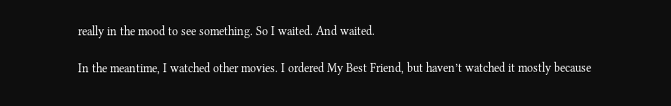really in the mood to see something. So I waited. And waited.

In the meantime, I watched other movies. I ordered My Best Friend, but haven’t watched it mostly because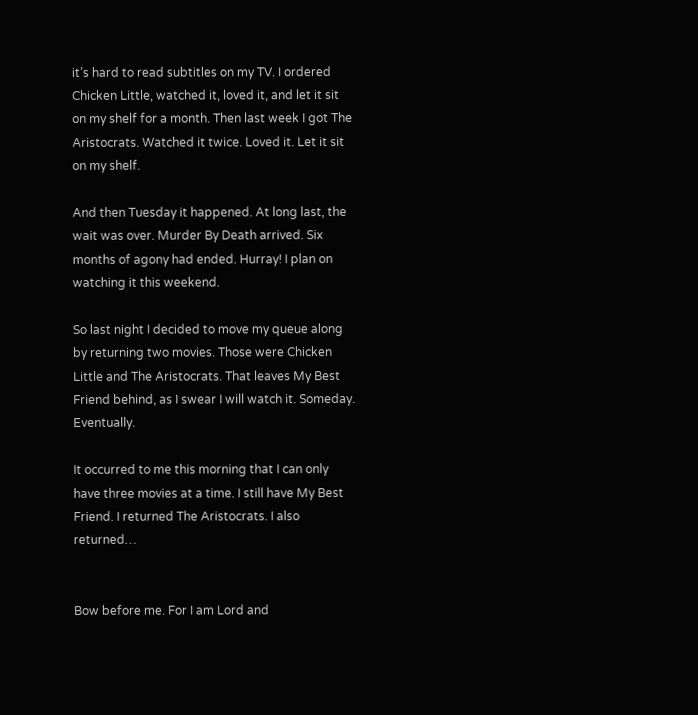it’s hard to read subtitles on my TV. I ordered Chicken Little, watched it, loved it, and let it sit on my shelf for a month. Then last week I got The Aristocrats. Watched it twice. Loved it. Let it sit on my shelf.

And then Tuesday it happened. At long last, the wait was over. Murder By Death arrived. Six months of agony had ended. Hurray! I plan on watching it this weekend.

So last night I decided to move my queue along by returning two movies. Those were Chicken Little and The Aristocrats. That leaves My Best Friend behind, as I swear I will watch it. Someday. Eventually.

It occurred to me this morning that I can only have three movies at a time. I still have My Best Friend. I returned The Aristocrats. I also returned…


Bow before me. For I am Lord and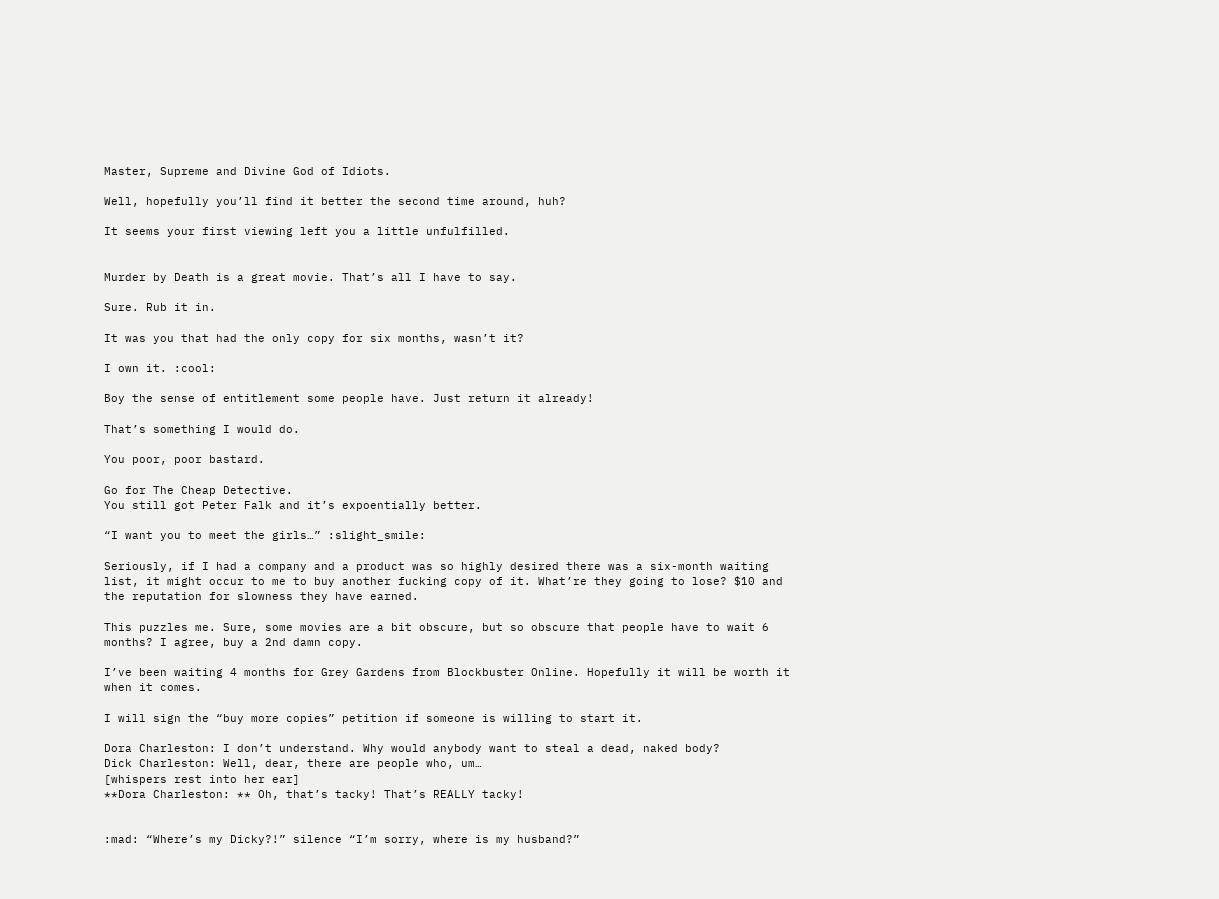Master, Supreme and Divine God of Idiots.

Well, hopefully you’ll find it better the second time around, huh?

It seems your first viewing left you a little unfulfilled.


Murder by Death is a great movie. That’s all I have to say.

Sure. Rub it in.

It was you that had the only copy for six months, wasn’t it?

I own it. :cool:

Boy the sense of entitlement some people have. Just return it already!

That’s something I would do.

You poor, poor bastard.

Go for The Cheap Detective.
You still got Peter Falk and it’s expoentially better.

“I want you to meet the girls…” :slight_smile:

Seriously, if I had a company and a product was so highly desired there was a six-month waiting list, it might occur to me to buy another fucking copy of it. What’re they going to lose? $10 and the reputation for slowness they have earned.

This puzzles me. Sure, some movies are a bit obscure, but so obscure that people have to wait 6 months? I agree, buy a 2nd damn copy.

I’ve been waiting 4 months for Grey Gardens from Blockbuster Online. Hopefully it will be worth it when it comes.

I will sign the “buy more copies” petition if someone is willing to start it.

Dora Charleston: I don’t understand. Why would anybody want to steal a dead, naked body?
Dick Charleston: Well, dear, there are people who, um…
[whispers rest into her ear]
**Dora Charleston: ** Oh, that’s tacky! That’s REALLY tacky!


:mad: “Where’s my Dicky?!” silence “I’m sorry, where is my husband?”